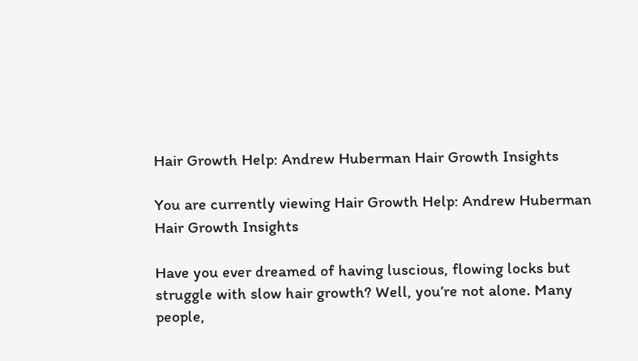Hair Growth Help: Andrew Huberman Hair Growth Insights

You are currently viewing Hair Growth Help: Andrew Huberman Hair Growth Insights

Have you ever dreamed of having luscious, flowing locks but struggle with slow hair growth? Well, you’re not alone. Many people,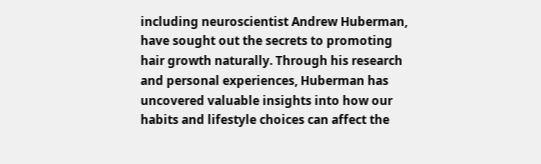including neuroscientist Andrew Huberman, have sought out the secrets to promoting hair growth naturally. Through his research and personal experiences, Huberman has uncovered valuable insights into how our habits and lifestyle choices can affect the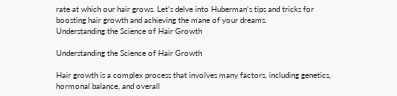rate at which our hair grows. Let’s delve into Huberman’s tips and tricks for boosting hair growth and achieving the mane of your dreams.
Understanding the Science of Hair Growth

Understanding the Science of Hair Growth

Hair growth is a complex process that involves many factors, including genetics, hormonal balance, and overall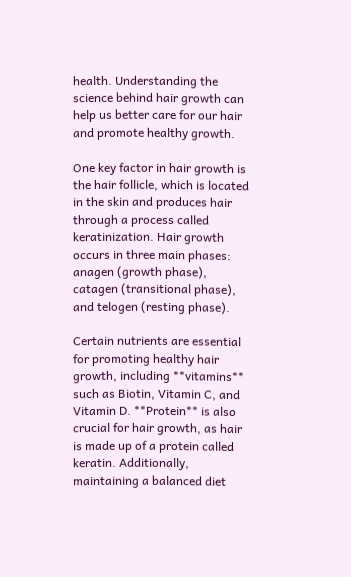health. Understanding the science behind hair growth can help us better care for our hair and promote healthy growth.

One key factor in hair growth is the hair follicle, which is located in the skin and produces hair through a process called keratinization. Hair growth occurs in three main phases: anagen (growth phase), catagen (transitional phase), and telogen (resting phase).

Certain nutrients are essential for promoting healthy hair growth, including **vitamins** such as Biotin, Vitamin C, and Vitamin D. **Protein** is also crucial for hair growth, as hair is made up of a protein called keratin. Additionally, maintaining a balanced diet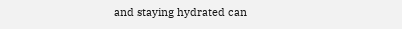and staying hydrated can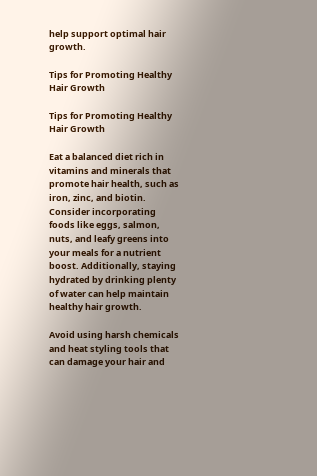help support optimal hair growth.

Tips for Promoting Healthy Hair Growth

Tips for Promoting Healthy Hair Growth

Eat a balanced diet rich in vitamins and minerals that promote hair health, such as iron, zinc, and biotin. Consider incorporating foods like eggs, salmon, nuts, and leafy greens into your meals for a nutrient boost. Additionally, staying hydrated by drinking plenty of water can help maintain healthy hair growth.

Avoid using harsh chemicals and heat styling tools that can damage your hair and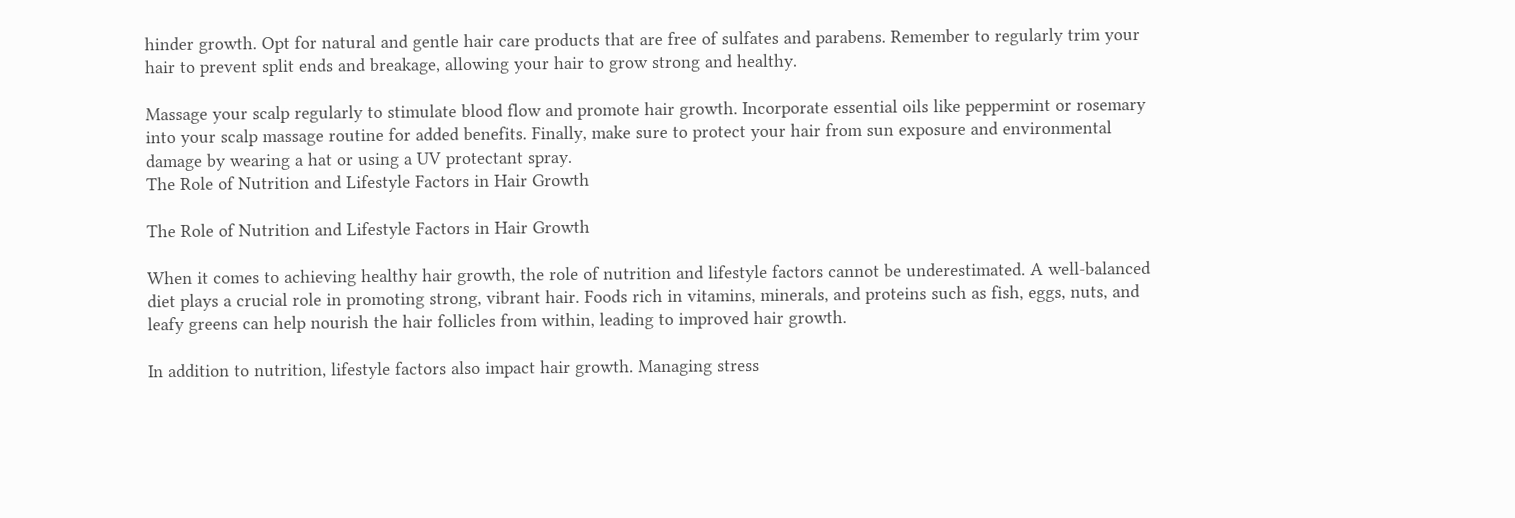hinder growth. Opt for natural and gentle hair care products that are free of sulfates and parabens. Remember to regularly trim your hair to prevent split ends and breakage, allowing your hair to grow strong and healthy.

Massage your scalp regularly to stimulate blood flow and promote hair growth. Incorporate essential oils like peppermint or rosemary into your scalp massage routine for added benefits. Finally, make sure to protect your hair from sun exposure and environmental damage by wearing a hat or using a UV protectant spray.
The Role of Nutrition and Lifestyle Factors in Hair Growth

The Role of Nutrition and Lifestyle Factors in Hair Growth

When it comes to achieving healthy hair growth, the role of nutrition and lifestyle factors cannot be underestimated. A well-balanced diet plays a crucial role in promoting strong, vibrant hair. Foods rich in vitamins, minerals, and proteins such as fish, eggs, nuts, and leafy greens can help nourish the hair follicles from within, leading to improved hair growth.

In addition to nutrition, lifestyle factors also impact hair growth. Managing stress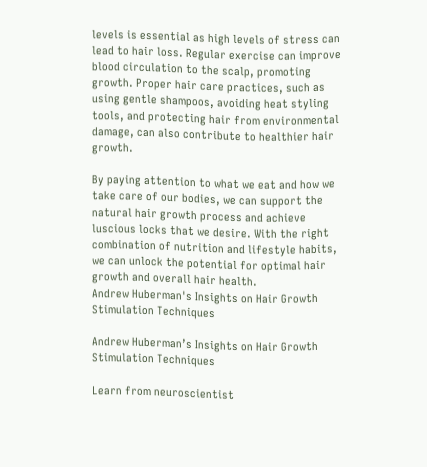levels is essential as high levels of stress can lead to hair loss. Regular exercise can improve blood circulation to the scalp, promoting growth. Proper hair care practices, such as using gentle shampoos, avoiding heat styling tools, and protecting hair from environmental damage, can also contribute to healthier hair growth.

By paying attention to what we eat and how we take care of our bodies, we can support the natural hair growth process and achieve luscious locks that we desire. With the right combination of nutrition and lifestyle habits, we can unlock the potential for optimal hair growth and overall hair health.
Andrew Huberman's Insights on Hair Growth Stimulation Techniques

Andrew Huberman’s Insights on Hair Growth Stimulation Techniques

Learn from neuroscientist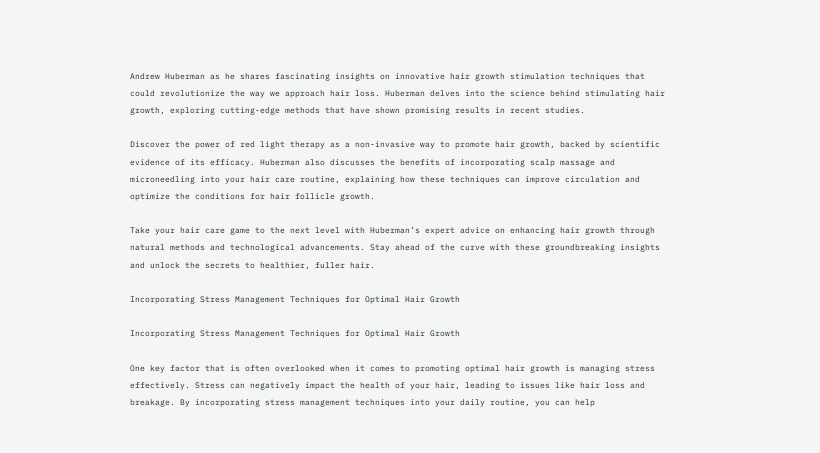Andrew Huberman as he shares fascinating insights on innovative hair growth stimulation techniques that could revolutionize the way we approach hair loss. Huberman delves into the science behind stimulating hair growth, exploring cutting-edge methods that have shown promising results in recent studies.

Discover the power of red light therapy as a non-invasive way to promote hair growth, backed by scientific evidence of its efficacy. Huberman also discusses the benefits of incorporating scalp massage and microneedling into your hair care routine, explaining how these techniques can improve circulation and optimize the conditions for hair follicle growth.

Take your hair care game to the next level with Huberman’s expert advice on enhancing hair growth through natural methods and technological advancements. Stay ahead of the curve with these groundbreaking insights and unlock the secrets to healthier, fuller hair.

Incorporating Stress Management Techniques for Optimal Hair Growth

Incorporating Stress Management Techniques for Optimal Hair Growth

One key factor that is often overlooked when it comes to promoting optimal hair growth is managing stress effectively. Stress can negatively impact the health of your hair, leading to issues like hair loss and breakage. By incorporating stress management techniques into your daily routine, you can help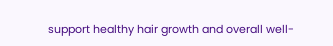support healthy hair growth and overall well-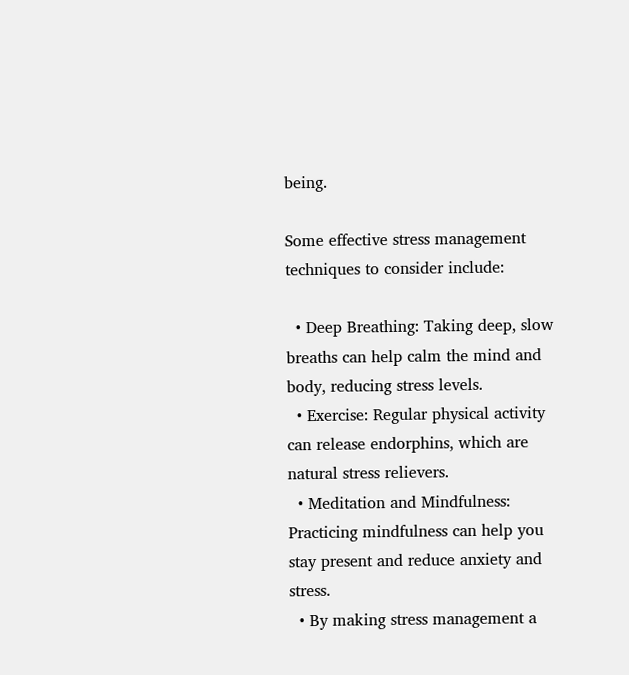being.

Some effective stress management techniques to consider include:

  • Deep Breathing: Taking deep, slow breaths can help calm the mind and body, reducing stress levels.
  • Exercise: Regular physical activity can release endorphins, which are natural stress relievers.
  • Meditation and Mindfulness: Practicing mindfulness can help you stay present and reduce anxiety and stress.
  • By making stress management a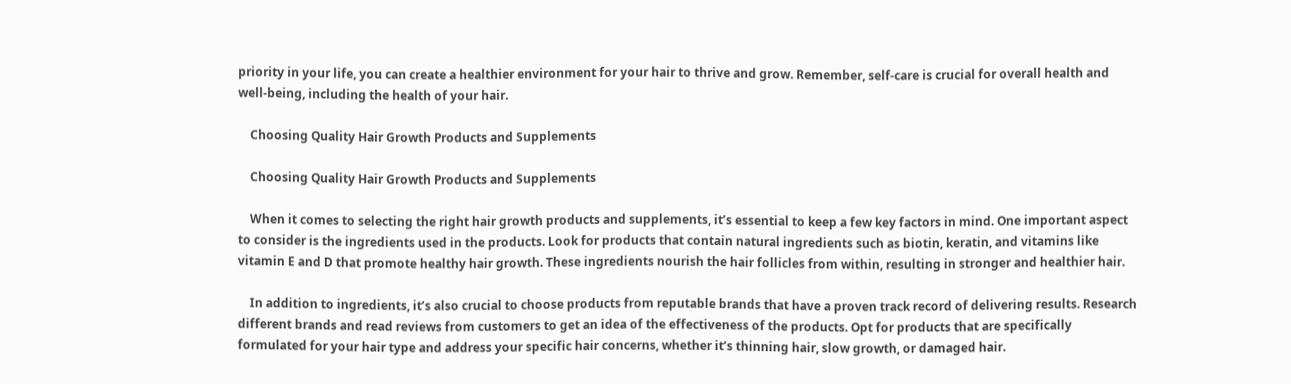priority in your life, you can create a healthier environment for your hair to thrive and grow. Remember, self-care is crucial for overall health and well-being, including the health of your hair.

    Choosing Quality Hair Growth Products and Supplements

    Choosing Quality Hair Growth Products and Supplements

    When it comes to selecting the right hair growth products and supplements, it’s essential to keep a few key factors in mind. One important aspect to consider is the ingredients used in the products. Look for products that contain natural ingredients such as biotin, keratin, and vitamins like vitamin E and D that promote healthy hair growth. These ingredients nourish the hair follicles from within, resulting in stronger and healthier hair.

    In addition to ingredients, it’s also crucial to choose products from reputable brands that have a proven track record of delivering results. Research different brands and read reviews from customers to get an idea of the effectiveness of the products. Opt for products that are specifically formulated for your hair type and address your specific hair concerns, whether it’s thinning hair, slow growth, or damaged hair.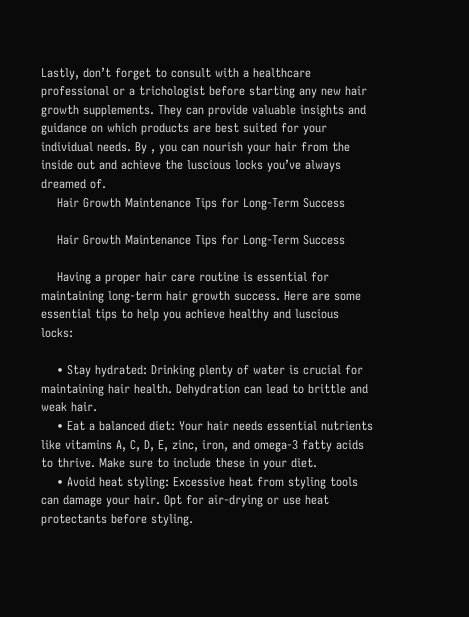Lastly, don’t forget to consult with a healthcare professional or a trichologist before starting any new hair growth supplements. They can provide valuable insights and guidance on which products are best suited for your individual needs. By , you can nourish your hair from the inside out and achieve the luscious locks you’ve always dreamed of.
    Hair Growth Maintenance Tips for Long-Term Success

    Hair Growth Maintenance Tips for Long-Term Success

    Having a proper hair care routine is essential for maintaining long-term hair growth success. Here are some essential tips to help you achieve healthy and luscious locks:

    • Stay hydrated: Drinking plenty of water is crucial for maintaining hair health. Dehydration can lead to brittle and weak hair.
    • Eat a balanced diet: Your hair needs essential nutrients like vitamins A, C, D, E, zinc, iron, and omega-3 fatty acids to thrive. Make sure to include these in your diet.
    • Avoid heat styling: Excessive heat from styling tools can damage your hair. Opt for air-drying or use heat protectants before styling.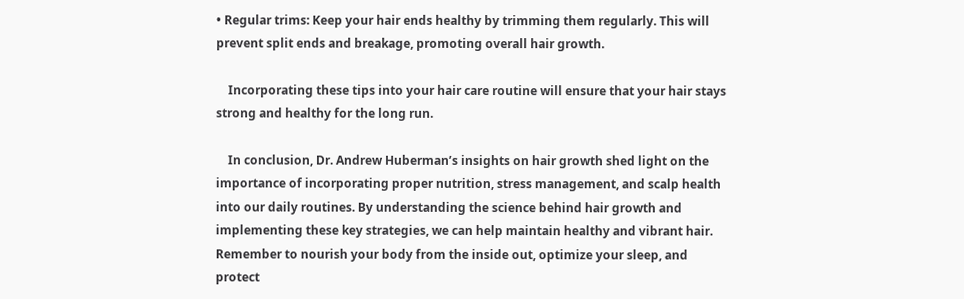• Regular trims: Keep your hair ends healthy by trimming them regularly. This will prevent split ends and breakage, promoting overall hair growth.

    Incorporating these tips into your hair care routine will ensure that your hair stays strong and healthy for the long run.

    In conclusion, Dr. Andrew Huberman’s insights on hair growth shed light on the importance of incorporating proper nutrition, stress management, and scalp health into our daily routines. By understanding the science behind hair growth and implementing these key strategies, we can help maintain healthy and vibrant hair. Remember to nourish your body from the inside out, optimize your sleep, and protect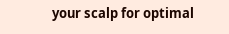your scalp for optimal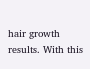hair growth results. With this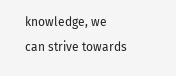knowledge, we can strive towards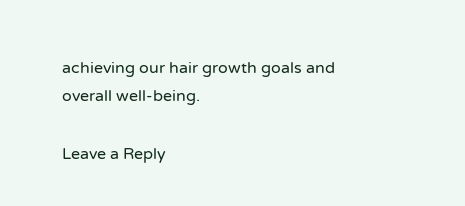achieving our hair growth goals and overall well-being.

Leave a Reply